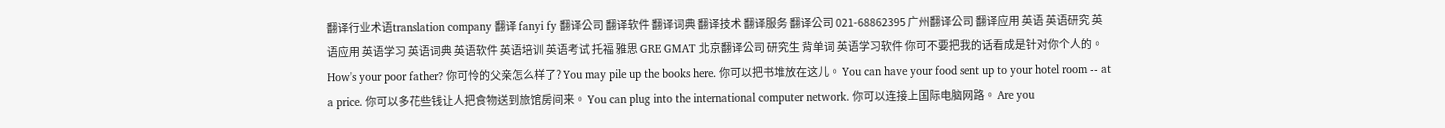翻译行业术语translation company 翻译 fanyi fy 翻译公司 翻译软件 翻译词典 翻译技术 翻译服务 翻译公司 021-68862395 广州翻译公司 翻译应用 英语 英语研究 英语应用 英语学习 英语词典 英语软件 英语培训 英语考试 托福 雅思 GRE GMAT 北京翻译公司 研究生 背单词 英语学习软件 你可不要把我的话看成是针对你个人的。 How's your poor father? 你可怜的父亲怎么样了? You may pile up the books here. 你可以把书堆放在这儿。 You can have your food sent up to your hotel room -- at a price. 你可以多花些钱让人把食物送到旅馆房间来。 You can plug into the international computer network. 你可以连接上国际电脑网路。 Are you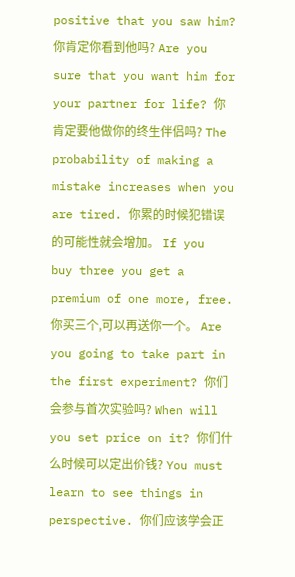positive that you saw him? 你肯定你看到他吗? Are you sure that you want him for your partner for life? 你肯定要他做你的终生伴侣吗? The probability of making a mistake increases when you are tired. 你累的时候犯错误的可能性就会增加。 If you buy three you get a premium of one more, free. 你买三个,可以再送你一个。 Are you going to take part in the first experiment? 你们会参与首次实验吗? When will you set price on it? 你们什么时候可以定出价钱? You must learn to see things in perspective. 你们应该学会正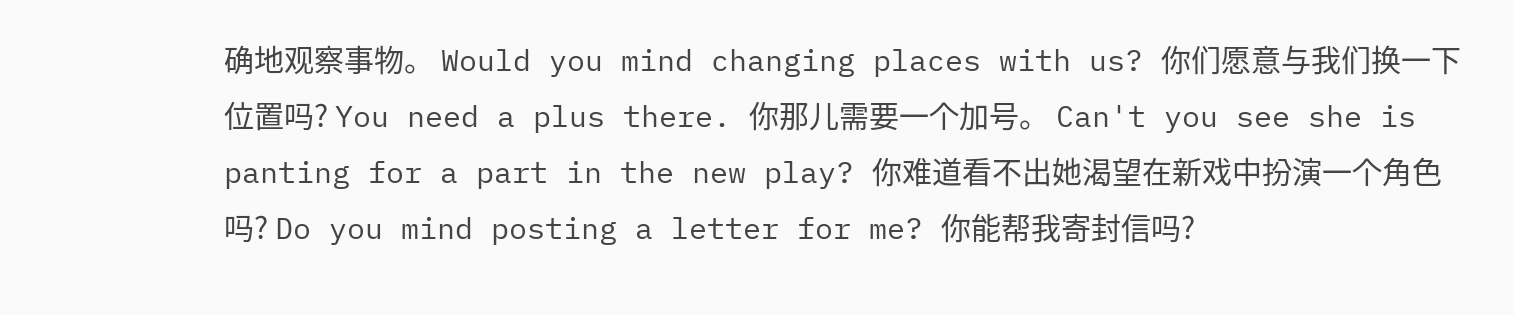确地观察事物。 Would you mind changing places with us? 你们愿意与我们换一下位置吗? You need a plus there. 你那儿需要一个加号。 Can't you see she is panting for a part in the new play? 你难道看不出她渴望在新戏中扮演一个角色吗? Do you mind posting a letter for me? 你能帮我寄封信吗?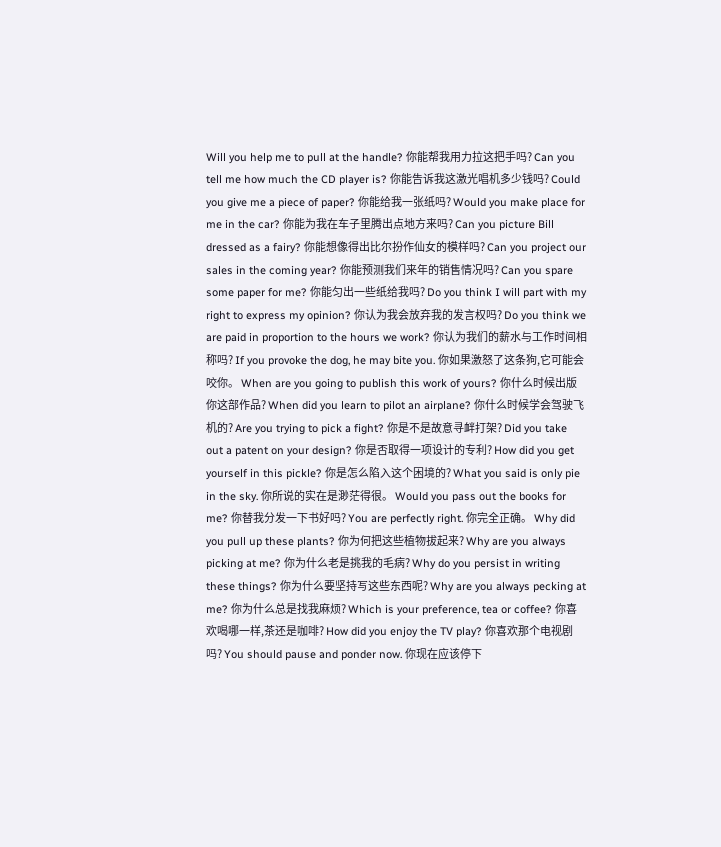Will you help me to pull at the handle? 你能帮我用力拉这把手吗? Can you tell me how much the CD player is? 你能告诉我这激光唱机多少钱吗? Could you give me a piece of paper? 你能给我一张纸吗? Would you make place for me in the car? 你能为我在车子里腾出点地方来吗? Can you picture Bill dressed as a fairy? 你能想像得出比尔扮作仙女的模样吗? Can you project our sales in the coming year? 你能预测我们来年的销售情况吗? Can you spare some paper for me? 你能匀出一些纸给我吗? Do you think I will part with my right to express my opinion? 你认为我会放弃我的发言权吗? Do you think we are paid in proportion to the hours we work? 你认为我们的薪水与工作时间相称吗? If you provoke the dog, he may bite you. 你如果激怒了这条狗,它可能会咬你。 When are you going to publish this work of yours? 你什么时候出版你这部作品? When did you learn to pilot an airplane? 你什么时候学会驾驶飞机的? Are you trying to pick a fight? 你是不是故意寻衅打架? Did you take out a patent on your design? 你是否取得一项设计的专利? How did you get yourself in this pickle? 你是怎么陷入这个困境的? What you said is only pie in the sky. 你所说的实在是渺茫得很。 Would you pass out the books for me? 你替我分发一下书好吗? You are perfectly right. 你完全正确。 Why did you pull up these plants? 你为何把这些植物拔起来? Why are you always picking at me? 你为什么老是挑我的毛病? Why do you persist in writing these things? 你为什么要坚持写这些东西呢? Why are you always pecking at me? 你为什么总是找我麻烦? Which is your preference, tea or coffee? 你喜欢喝哪一样,茶还是咖啡? How did you enjoy the TV play? 你喜欢那个电视剧吗? You should pause and ponder now. 你现在应该停下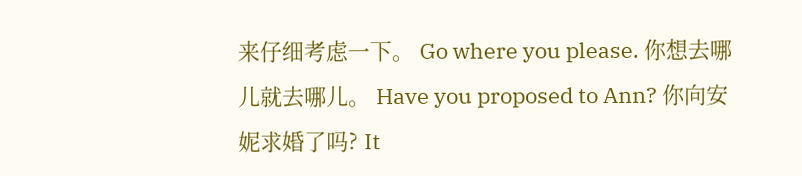来仔细考虑一下。 Go where you please. 你想去哪儿就去哪儿。 Have you proposed to Ann? 你向安妮求婚了吗? It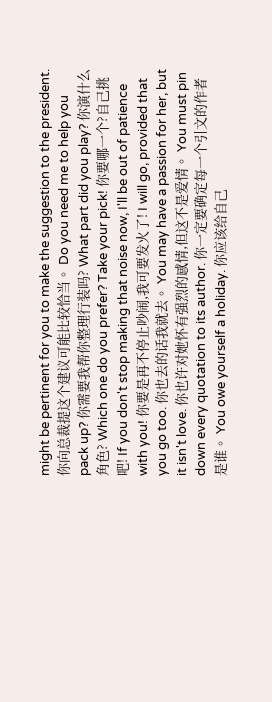might be pertinent for you to make the suggestion to the president. 你向总裁提这个建议可能比较恰当。 Do you need me to help you pack up? 你需要我帮你整理行装吗? What part did you play? 你演什么角色? Which one do you prefer? Take your pick! 你要哪一个?自己挑吧! If you don't stop making that noise now, I'll be out of patience with you! 你要是再不停止吵闹,我可要发火了! I will go, provided that you go too. 你也去的话我就去。 You may have a passion for her, but it isn't love. 你也许对她怀有强烈的感情,但这不是爱情。 You must pin down every quotation to its author. 你一定要确定每一个引文的作者是谁。 You owe yourself a holiday. 你应该给自己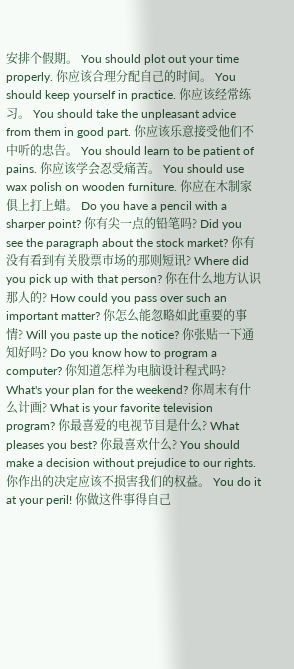安排个假期。 You should plot out your time properly. 你应该合理分配自己的时间。 You should keep yourself in practice. 你应该经常练习。 You should take the unpleasant advice from them in good part. 你应该乐意接受他们不中听的忠告。 You should learn to be patient of pains. 你应该学会忍受痛苦。 You should use wax polish on wooden furniture. 你应在木制家俱上打上蜡。 Do you have a pencil with a sharper point? 你有尖一点的铅笔吗? Did you see the paragraph about the stock market? 你有没有看到有关股票市场的那则短讯? Where did you pick up with that person? 你在什么地方认识那人的? How could you pass over such an important matter? 你怎么能忽略如此重要的事情? Will you paste up the notice? 你张贴一下通知好吗? Do you know how to program a computer? 你知道怎样为电脑设计程式吗? What's your plan for the weekend? 你周末有什么计画? What is your favorite television program? 你最喜爱的电视节目是什么? What pleases you best? 你最喜欢什么? You should make a decision without prejudice to our rights. 你作出的决定应该不损害我们的权益。 You do it at your peril! 你做这件事得自己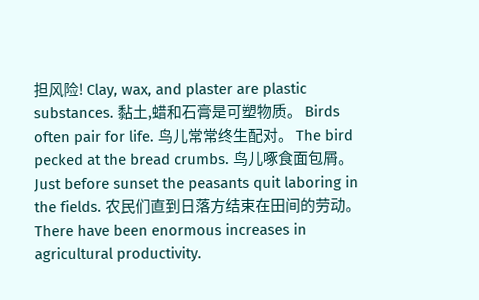担风险! Clay, wax, and plaster are plastic substances. 黏土,蜡和石膏是可塑物质。 Birds often pair for life. 鸟儿常常终生配对。 The bird pecked at the bread crumbs. 鸟儿啄食面包屑。 Just before sunset the peasants quit laboring in the fields. 农民们直到日落方结束在田间的劳动。 There have been enormous increases in agricultural productivity.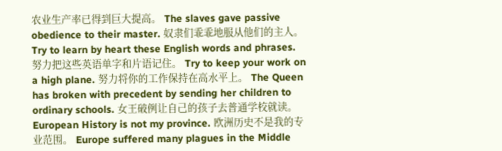农业生产率已得到巨大提高。 The slaves gave passive obedience to their master. 奴隶们乖乖地服从他们的主人。 Try to learn by heart these English words and phrases. 努力把这些英语单字和片语记住。 Try to keep your work on a high plane. 努力将你的工作保持在高水平上。 The Queen has broken with precedent by sending her children to ordinary schools. 女王破例让自己的孩子去普通学校就读。 European History is not my province. 欧洲历史不是我的专业范围。 Europe suffered many plagues in the Middle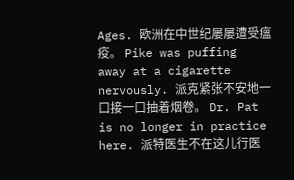Ages. 欧洲在中世纪屡屡遭受瘟疫。 Pike was puffing away at a cigarette nervously. 派克紧张不安地一口接一口抽着烟卷。 Dr. Pat is no longer in practice here. 派特医生不在这儿行医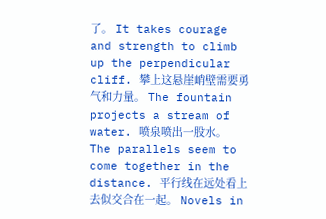了。 It takes courage and strength to climb up the perpendicular cliff. 攀上这悬崖峭壁需要勇气和力量。 The fountain projects a stream of water. 喷泉喷出一股水。 The parallels seem to come together in the distance. 平行线在远处看上去似交合在一起。 Novels in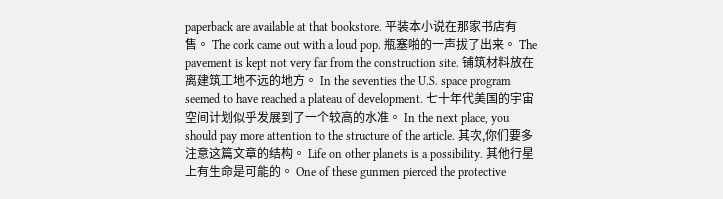paperback are available at that bookstore. 平装本小说在那家书店有售。 The cork came out with a loud pop. 瓶塞啪的一声拔了出来。 The pavement is kept not very far from the construction site. 铺筑材料放在离建筑工地不远的地方。 In the seventies the U.S. space program seemed to have reached a plateau of development. 七十年代美国的宇宙空间计划似乎发展到了一个较高的水准。 In the next place, you should pay more attention to the structure of the article. 其次,你们要多注意这篇文章的结构。 Life on other planets is a possibility. 其他行星上有生命是可能的。 One of these gunmen pierced the protective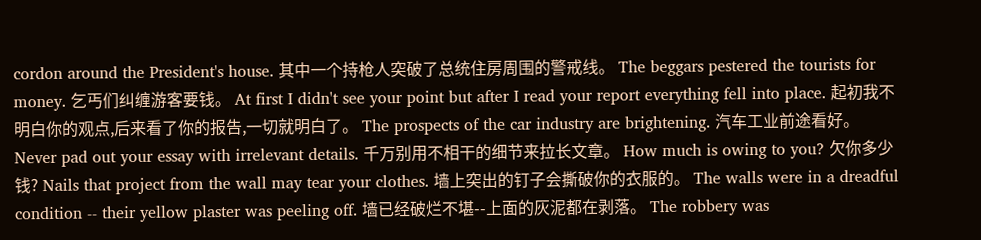cordon around the President's house. 其中一个持枪人突破了总统住房周围的警戒线。 The beggars pestered the tourists for money. 乞丐们纠缠游客要钱。 At first I didn't see your point but after I read your report everything fell into place. 起初我不明白你的观点,后来看了你的报告,一切就明白了。 The prospects of the car industry are brightening. 汽车工业前途看好。 Never pad out your essay with irrelevant details. 千万别用不相干的细节来拉长文章。 How much is owing to you? 欠你多少钱? Nails that project from the wall may tear your clothes. 墙上突出的钉子会撕破你的衣服的。 The walls were in a dreadful condition -- their yellow plaster was peeling off. 墙已经破烂不堪--上面的灰泥都在剥落。 The robbery was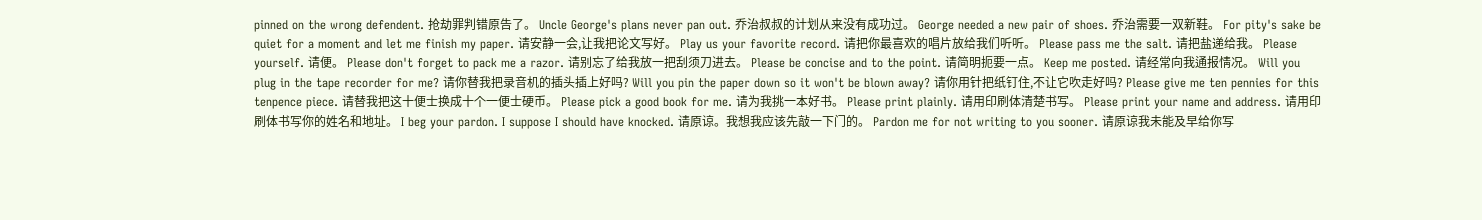pinned on the wrong defendent. 抢劫罪判错原告了。 Uncle George's plans never pan out. 乔治叔叔的计划从来没有成功过。 George needed a new pair of shoes. 乔治需要一双新鞋。 For pity's sake be quiet for a moment and let me finish my paper. 请安静一会,让我把论文写好。 Play us your favorite record. 请把你最喜欢的唱片放给我们听听。 Please pass me the salt. 请把盐递给我。 Please yourself. 请便。 Please don't forget to pack me a razor. 请别忘了给我放一把刮须刀进去。 Please be concise and to the point. 请简明扼要一点。 Keep me posted. 请经常向我通报情况。 Will you plug in the tape recorder for me? 请你替我把录音机的插头插上好吗? Will you pin the paper down so it won't be blown away? 请你用针把纸钉住,不让它吹走好吗? Please give me ten pennies for this tenpence piece. 请替我把这十便士换成十个一便士硬币。 Please pick a good book for me. 请为我挑一本好书。 Please print plainly. 请用印刷体清楚书写。 Please print your name and address. 请用印刷体书写你的姓名和地址。 I beg your pardon. I suppose I should have knocked. 请原谅。我想我应该先敲一下门的。 Pardon me for not writing to you sooner. 请原谅我未能及早给你写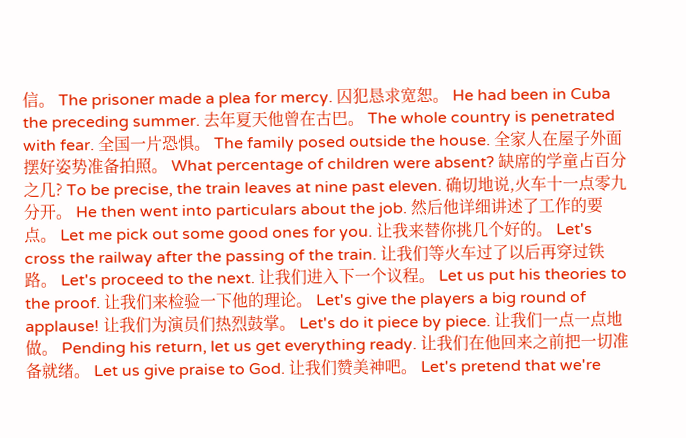信。 The prisoner made a plea for mercy. 囚犯恳求宽恕。 He had been in Cuba the preceding summer. 去年夏天他曾在古巴。 The whole country is penetrated with fear. 全国一片恐惧。 The family posed outside the house. 全家人在屋子外面摆好姿势准备拍照。 What percentage of children were absent? 缺席的学童占百分之几? To be precise, the train leaves at nine past eleven. 确切地说,火车十一点零九分开。 He then went into particulars about the job. 然后他详细讲述了工作的要点。 Let me pick out some good ones for you. 让我来替你挑几个好的。 Let's cross the railway after the passing of the train. 让我们等火车过了以后再穿过铁路。 Let's proceed to the next. 让我们进入下一个议程。 Let us put his theories to the proof. 让我们来检验一下他的理论。 Let's give the players a big round of applause! 让我们为演员们热烈鼓掌。 Let's do it piece by piece. 让我们一点一点地做。 Pending his return, let us get everything ready. 让我们在他回来之前把一切准备就绪。 Let us give praise to God. 让我们赞美神吧。 Let's pretend that we're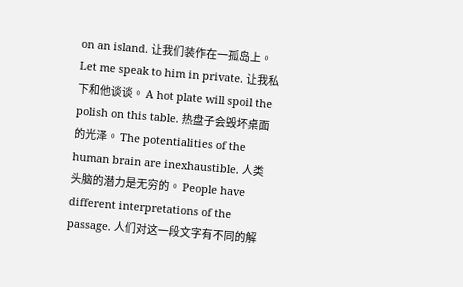on an island. 让我们装作在一孤岛上。 Let me speak to him in private. 让我私下和他谈谈。 A hot plate will spoil the polish on this table. 热盘子会毁坏桌面的光泽。 The potentialities of the human brain are inexhaustible. 人类头脑的潜力是无穷的。 People have different interpretations of the passage. 人们对这一段文字有不同的解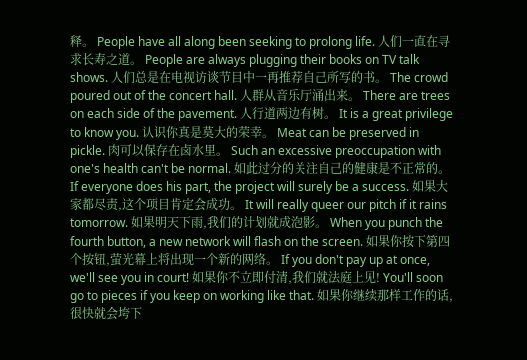释。 People have all along been seeking to prolong life. 人们一直在寻求长寿之道。 People are always plugging their books on TV talk shows. 人们总是在电视访谈节目中一再推荐自己所写的书。 The crowd poured out of the concert hall. 人群从音乐厅涌出来。 There are trees on each side of the pavement. 人行道两边有树。 It is a great privilege to know you. 认识你真是莫大的荣幸。 Meat can be preserved in pickle. 肉可以保存在卤水里。 Such an excessive preoccupation with one's health can't be normal. 如此过分的关注自己的健康是不正常的。 If everyone does his part, the project will surely be a success. 如果大家都尽责,这个项目肯定会成功。 It will really queer our pitch if it rains tomorrow. 如果明天下雨,我们的计划就成泡影。 When you punch the fourth button, a new network will flash on the screen. 如果你按下第四个按钮,萤光幕上将出现一个新的网络。 If you don't pay up at once, we'll see you in court! 如果你不立即付清,我们就法庭上见! You'll soon go to pieces if you keep on working like that. 如果你继续那样工作的话,很快就会垮下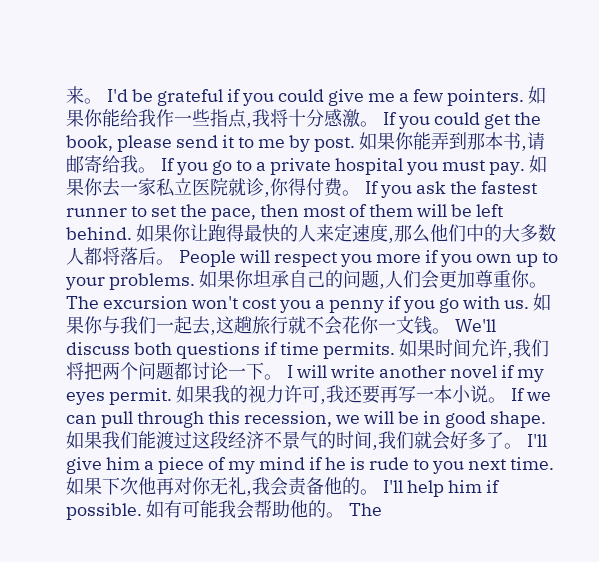来。 I'd be grateful if you could give me a few pointers. 如果你能给我作一些指点,我将十分感激。 If you could get the book, please send it to me by post. 如果你能弄到那本书,请邮寄给我。 If you go to a private hospital you must pay. 如果你去一家私立医院就诊,你得付费。 If you ask the fastest runner to set the pace, then most of them will be left behind. 如果你让跑得最快的人来定速度,那么他们中的大多数人都将落后。 People will respect you more if you own up to your problems. 如果你坦承自己的问题,人们会更加尊重你。 The excursion won't cost you a penny if you go with us. 如果你与我们一起去,这趟旅行就不会花你一文钱。 We'll discuss both questions if time permits. 如果时间允许,我们将把两个问题都讨论一下。 I will write another novel if my eyes permit. 如果我的视力许可,我还要再写一本小说。 If we can pull through this recession, we will be in good shape. 如果我们能渡过这段经济不景气的时间,我们就会好多了。 I'll give him a piece of my mind if he is rude to you next time. 如果下次他再对你无礼,我会责备他的。 I'll help him if possible. 如有可能我会帮助他的。 The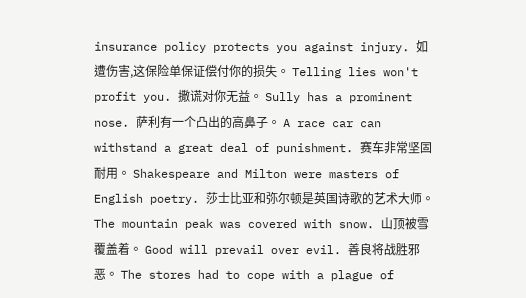insurance policy protects you against injury. 如遭伤害,这保险单保证偿付你的损失。 Telling lies won't profit you. 撒谎对你无益。 Sully has a prominent nose. 萨利有一个凸出的高鼻子。 A race car can withstand a great deal of punishment. 赛车非常坚固耐用。 Shakespeare and Milton were masters of English poetry. 莎士比亚和弥尔顿是英国诗歌的艺术大师。 The mountain peak was covered with snow. 山顶被雪覆盖着。 Good will prevail over evil. 善良将战胜邪恶。 The stores had to cope with a plague of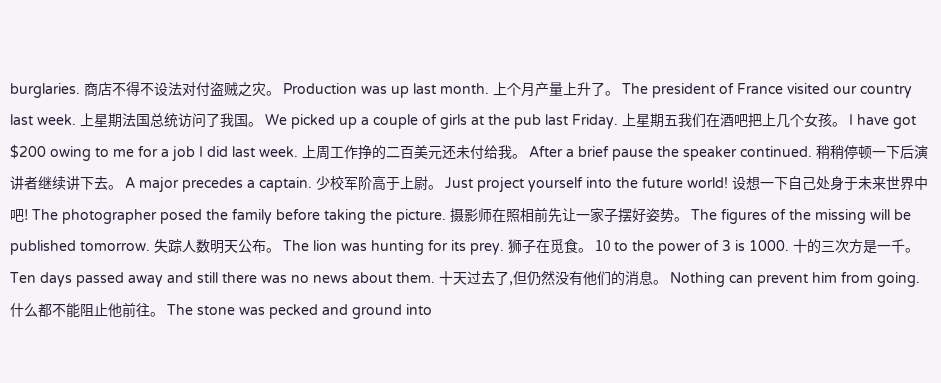burglaries. 商店不得不设法对付盗贼之灾。 Production was up last month. 上个月产量上升了。 The president of France visited our country last week. 上星期法国总统访问了我国。 We picked up a couple of girls at the pub last Friday. 上星期五我们在酒吧把上几个女孩。 I have got $200 owing to me for a job I did last week. 上周工作挣的二百美元还未付给我。 After a brief pause the speaker continued. 稍稍停顿一下后演讲者继续讲下去。 A major precedes a captain. 少校军阶高于上尉。 Just project yourself into the future world! 设想一下自己处身于未来世界中吧! The photographer posed the family before taking the picture. 摄影师在照相前先让一家子摆好姿势。 The figures of the missing will be published tomorrow. 失踪人数明天公布。 The lion was hunting for its prey. 狮子在觅食。 10 to the power of 3 is 1000. 十的三次方是一千。 Ten days passed away and still there was no news about them. 十天过去了,但仍然没有他们的消息。 Nothing can prevent him from going. 什么都不能阻止他前往。 The stone was pecked and ground into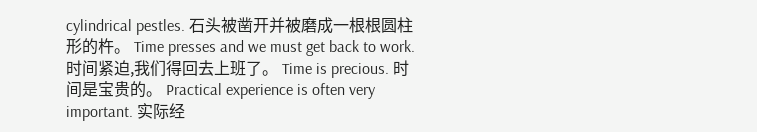cylindrical pestles. 石头被凿开并被磨成一根根圆柱形的杵。 Time presses and we must get back to work. 时间紧迫,我们得回去上班了。 Time is precious. 时间是宝贵的。 Practical experience is often very important. 实际经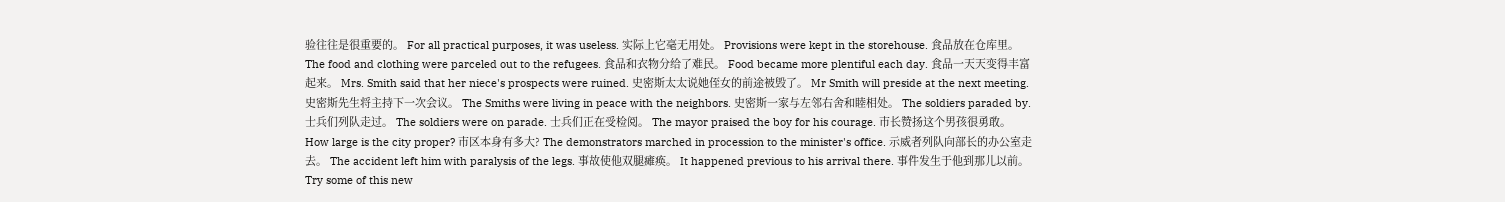验往往是很重要的。 For all practical purposes, it was useless. 实际上它毫无用处。 Provisions were kept in the storehouse. 食品放在仓库里。 The food and clothing were parceled out to the refugees. 食品和衣物分给了难民。 Food became more plentiful each day. 食品一天天变得丰富起来。 Mrs. Smith said that her niece's prospects were ruined. 史密斯太太说她侄女的前途被毁了。 Mr Smith will preside at the next meeting. 史密斯先生将主持下一次会议。 The Smiths were living in peace with the neighbors. 史密斯一家与左邻右舍和睦相处。 The soldiers paraded by. 士兵们列队走过。 The soldiers were on parade. 士兵们正在受检阅。 The mayor praised the boy for his courage. 市长赞扬这个男孩很勇敢。 How large is the city proper? 市区本身有多大? The demonstrators marched in procession to the minister's office. 示威者列队向部长的办公室走去。 The accident left him with paralysis of the legs. 事故使他双腿瘫痪。 It happened previous to his arrival there. 事件发生于他到那儿以前。 Try some of this new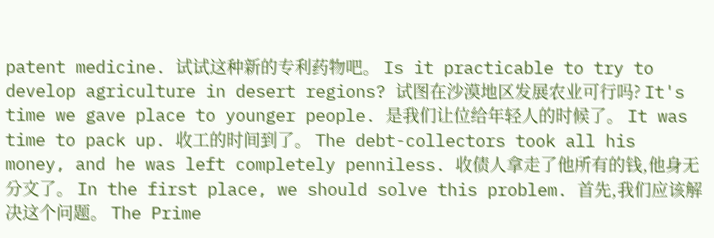patent medicine. 试试这种新的专利药物吧。 Is it practicable to try to develop agriculture in desert regions? 试图在沙漠地区发展农业可行吗? It's time we gave place to younger people. 是我们让位给年轻人的时候了。 It was time to pack up. 收工的时间到了。 The debt-collectors took all his money, and he was left completely penniless. 收债人拿走了他所有的钱,他身无分文了。 In the first place, we should solve this problem. 首先,我们应该解决这个问题。 The Prime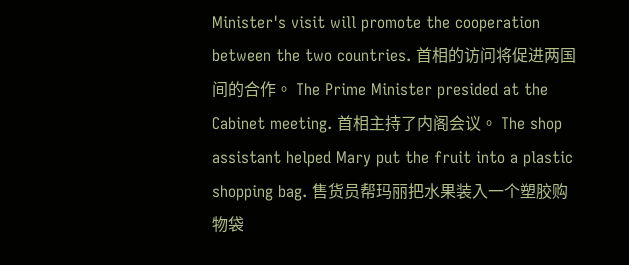Minister's visit will promote the cooperation between the two countries. 首相的访问将促进两国间的合作。 The Prime Minister presided at the Cabinet meeting. 首相主持了内阁会议。 The shop assistant helped Mary put the fruit into a plastic shopping bag. 售货员帮玛丽把水果装入一个塑胶购物袋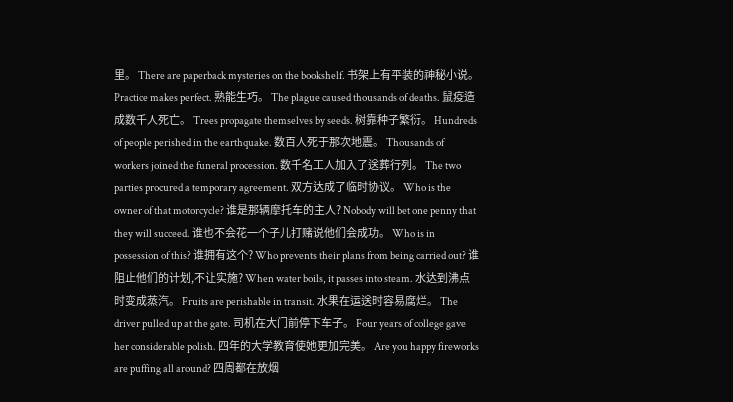里。 There are paperback mysteries on the bookshelf. 书架上有平装的神秘小说。 Practice makes perfect. 熟能生巧。 The plague caused thousands of deaths. 鼠疫造成数千人死亡。 Trees propagate themselves by seeds. 树靠种子繁衍。 Hundreds of people perished in the earthquake. 数百人死于那次地震。 Thousands of workers joined the funeral procession. 数千名工人加入了送葬行列。 The two parties procured a temporary agreement. 双方达成了临时协议。 Who is the owner of that motorcycle? 谁是那辆摩托车的主人? Nobody will bet one penny that they will succeed. 谁也不会花一个子儿打赌说他们会成功。 Who is in possession of this? 谁拥有这个? Who prevents their plans from being carried out? 谁阻止他们的计划,不让实施? When water boils, it passes into steam. 水达到沸点时变成蒸汽。 Fruits are perishable in transit. 水果在运送时容易腐烂。 The driver pulled up at the gate. 司机在大门前停下车子。 Four years of college gave her considerable polish. 四年的大学教育使她更加完美。 Are you happy fireworks are puffing all around? 四周都在放烟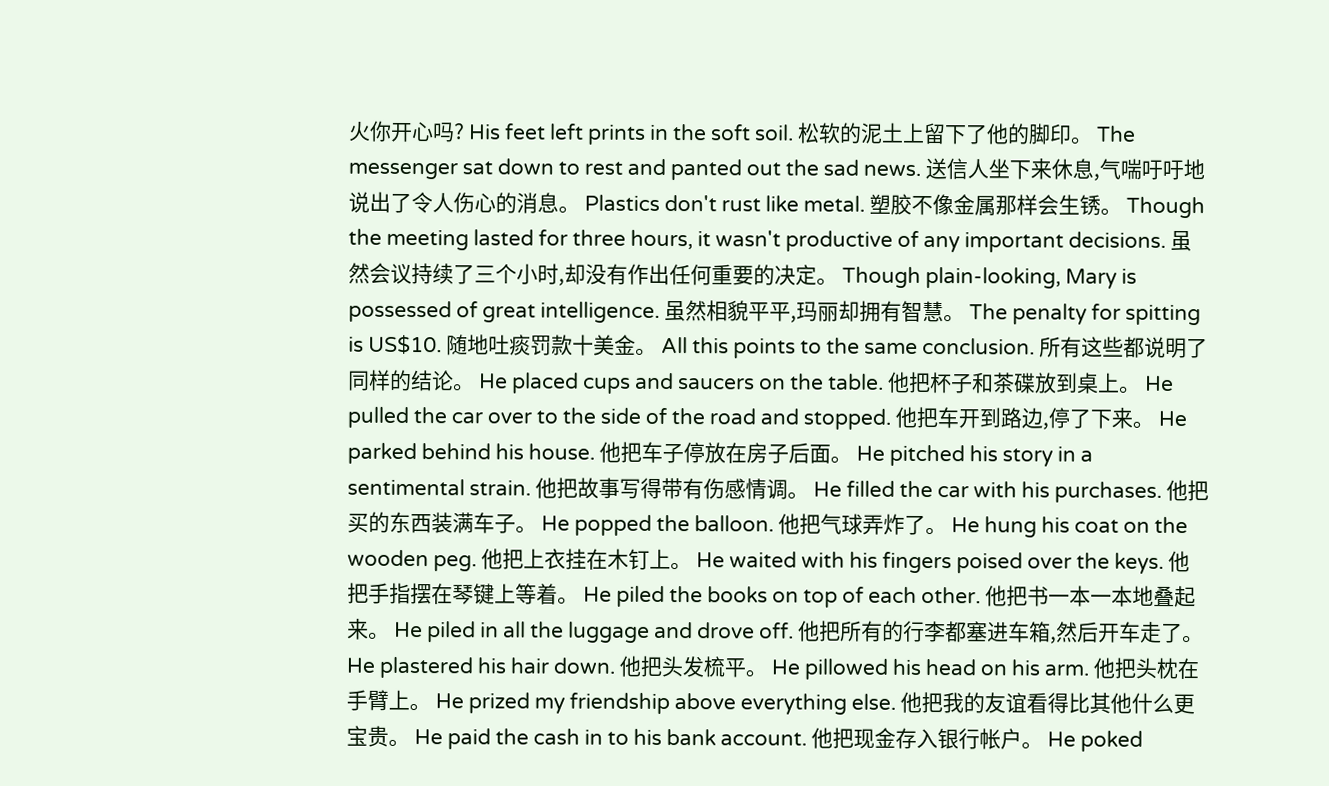火你开心吗? His feet left prints in the soft soil. 松软的泥土上留下了他的脚印。 The messenger sat down to rest and panted out the sad news. 送信人坐下来休息,气喘吁吁地说出了令人伤心的消息。 Plastics don't rust like metal. 塑胶不像金属那样会生锈。 Though the meeting lasted for three hours, it wasn't productive of any important decisions. 虽然会议持续了三个小时,却没有作出任何重要的决定。 Though plain-looking, Mary is possessed of great intelligence. 虽然相貌平平,玛丽却拥有智慧。 The penalty for spitting is US$10. 随地吐痰罚款十美金。 All this points to the same conclusion. 所有这些都说明了同样的结论。 He placed cups and saucers on the table. 他把杯子和茶碟放到桌上。 He pulled the car over to the side of the road and stopped. 他把车开到路边,停了下来。 He parked behind his house. 他把车子停放在房子后面。 He pitched his story in a sentimental strain. 他把故事写得带有伤感情调。 He filled the car with his purchases. 他把买的东西装满车子。 He popped the balloon. 他把气球弄炸了。 He hung his coat on the wooden peg. 他把上衣挂在木钉上。 He waited with his fingers poised over the keys. 他把手指摆在琴键上等着。 He piled the books on top of each other. 他把书一本一本地叠起来。 He piled in all the luggage and drove off. 他把所有的行李都塞进车箱,然后开车走了。 He plastered his hair down. 他把头发梳平。 He pillowed his head on his arm. 他把头枕在手臂上。 He prized my friendship above everything else. 他把我的友谊看得比其他什么更宝贵。 He paid the cash in to his bank account. 他把现金存入银行帐户。 He poked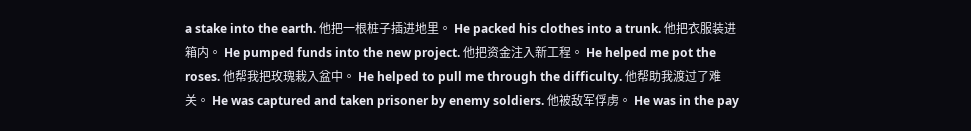a stake into the earth. 他把一根桩子插进地里。 He packed his clothes into a trunk. 他把衣服装进箱内。 He pumped funds into the new project. 他把资金注入新工程。 He helped me pot the roses. 他帮我把玫瑰栽入盆中。 He helped to pull me through the difficulty. 他帮助我渡过了难关。 He was captured and taken prisoner by enemy soldiers. 他被敌军俘虏。 He was in the pay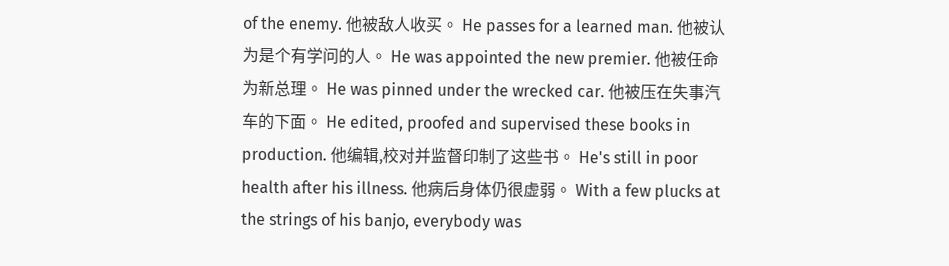of the enemy. 他被敌人收买。 He passes for a learned man. 他被认为是个有学问的人。 He was appointed the new premier. 他被任命为新总理。 He was pinned under the wrecked car. 他被压在失事汽车的下面。 He edited, proofed and supervised these books in production. 他编辑,校对并监督印制了这些书。 He's still in poor health after his illness. 他病后身体仍很虚弱。 With a few plucks at the strings of his banjo, everybody was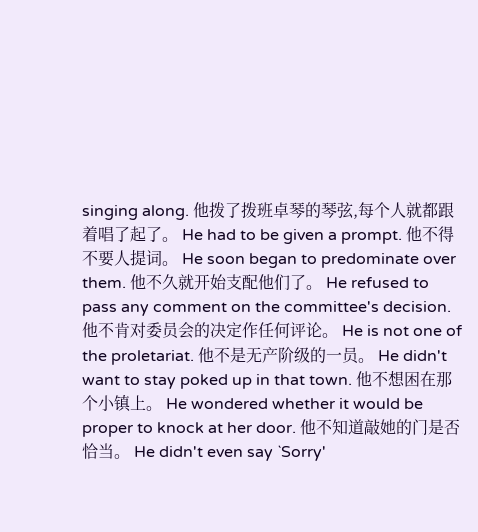singing along. 他拨了拨班卓琴的琴弦,每个人就都跟着唱了起了。 He had to be given a prompt. 他不得不要人提词。 He soon began to predominate over them. 他不久就开始支配他们了。 He refused to pass any comment on the committee's decision. 他不肯对委员会的决定作任何评论。 He is not one of the proletariat. 他不是无产阶级的一员。 He didn't want to stay poked up in that town. 他不想困在那个小镇上。 He wondered whether it would be proper to knock at her door. 他不知道敲她的门是否恰当。 He didn't even say `Sorry'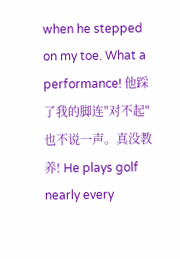when he stepped on my toe. What a performance! 他踩了我的脚连"对不起"也不说一声。真没教养! He plays golf nearly every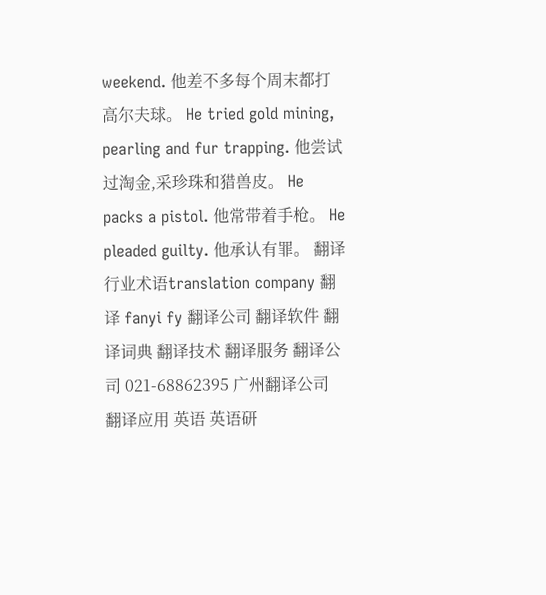weekend. 他差不多每个周末都打高尔夫球。 He tried gold mining, pearling and fur trapping. 他尝试过淘金,采珍珠和猎兽皮。 He packs a pistol. 他常带着手枪。 He pleaded guilty. 他承认有罪。 翻译行业术语translation company 翻译 fanyi fy 翻译公司 翻译软件 翻译词典 翻译技术 翻译服务 翻译公司 021-68862395 广州翻译公司 翻译应用 英语 英语研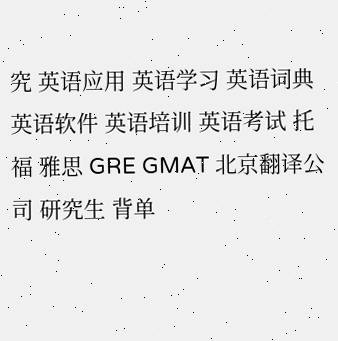究 英语应用 英语学习 英语词典 英语软件 英语培训 英语考试 托福 雅思 GRE GMAT 北京翻译公司 研究生 背单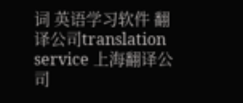词 英语学习软件 翻译公司translation service 上海翻译公司